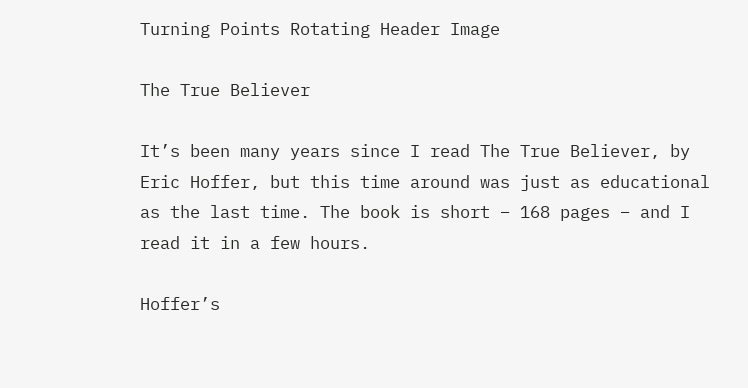Turning Points Rotating Header Image

The True Believer

It’s been many years since I read The True Believer, by Eric Hoffer, but this time around was just as educational as the last time. The book is short – 168 pages – and I read it in a few hours.

Hoffer’s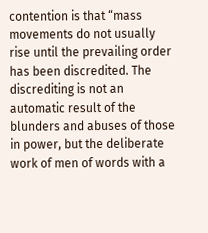contention is that “mass movements do not usually rise until the prevailing order has been discredited. The discrediting is not an automatic result of the blunders and abuses of those in power, but the deliberate work of men of words with a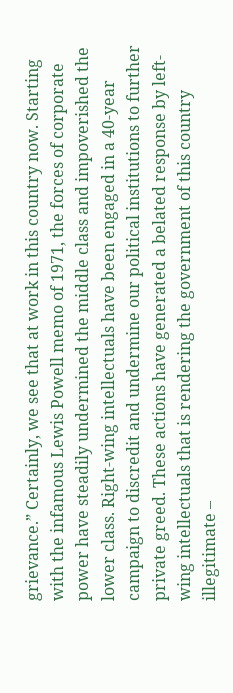grievance.” Certainly, we see that at work in this country now. Starting with the infamous Lewis Powell memo of 1971, the forces of corporate power have steadily undermined the middle class and impoverished the lower class. Right-wing intellectuals have been engaged in a 40-year campaign to discredit and undermine our political institutions to further private greed. These actions have generated a belated response by left-wing intellectuals that is rendering the government of this country illegitimate –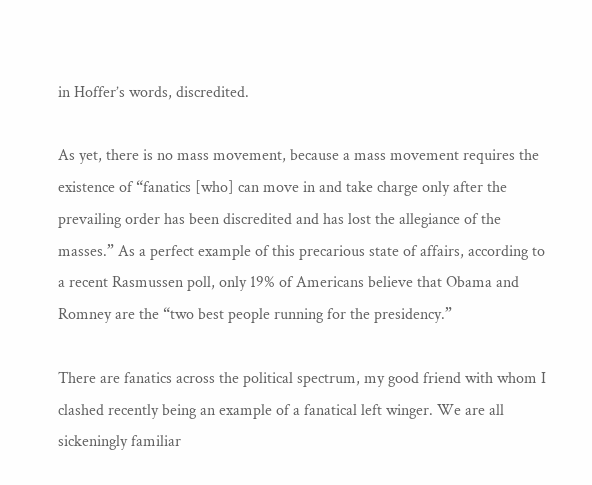in Hoffer’s words, discredited.

As yet, there is no mass movement, because a mass movement requires the existence of “fanatics [who] can move in and take charge only after the prevailing order has been discredited and has lost the allegiance of the masses.” As a perfect example of this precarious state of affairs, according to a recent Rasmussen poll, only 19% of Americans believe that Obama and Romney are the “two best people running for the presidency.”

There are fanatics across the political spectrum, my good friend with whom I clashed recently being an example of a fanatical left winger. We are all sickeningly familiar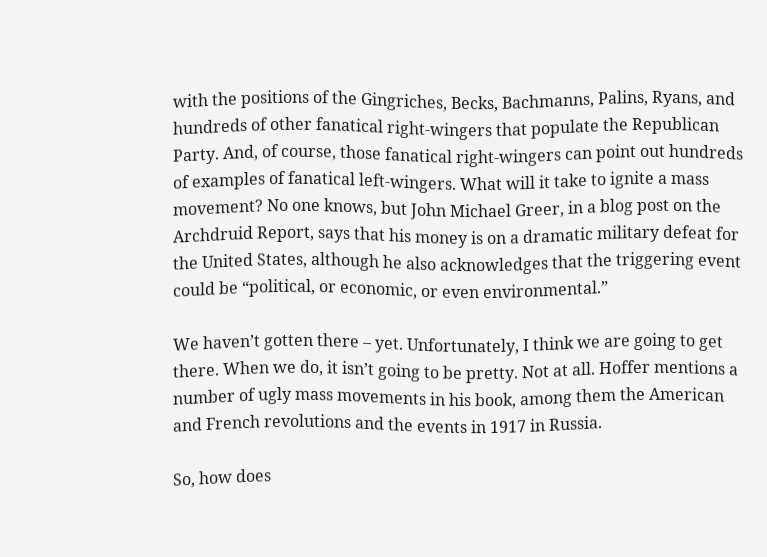with the positions of the Gingriches, Becks, Bachmanns, Palins, Ryans, and hundreds of other fanatical right-wingers that populate the Republican Party. And, of course, those fanatical right-wingers can point out hundreds of examples of fanatical left-wingers. What will it take to ignite a mass movement? No one knows, but John Michael Greer, in a blog post on the Archdruid Report, says that his money is on a dramatic military defeat for the United States, although he also acknowledges that the triggering event could be “political, or economic, or even environmental.”

We haven’t gotten there – yet. Unfortunately, I think we are going to get there. When we do, it isn’t going to be pretty. Not at all. Hoffer mentions a number of ugly mass movements in his book, among them the American and French revolutions and the events in 1917 in Russia.

So, how does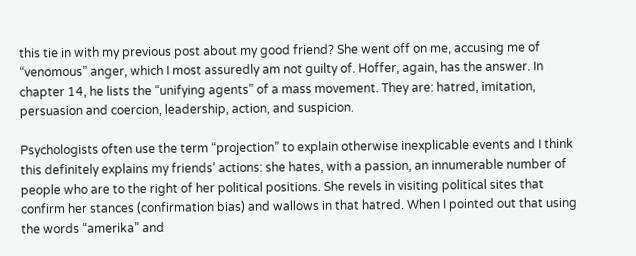this tie in with my previous post about my good friend? She went off on me, accusing me of “venomous” anger, which I most assuredly am not guilty of. Hoffer, again, has the answer. In chapter 14, he lists the “unifying agents” of a mass movement. They are: hatred, imitation, persuasion and coercion, leadership, action, and suspicion.

Psychologists often use the term “projection” to explain otherwise inexplicable events and I think this definitely explains my friends’ actions: she hates, with a passion, an innumerable number of people who are to the right of her political positions. She revels in visiting political sites that confirm her stances (confirmation bias) and wallows in that hatred. When I pointed out that using the words “amerika” and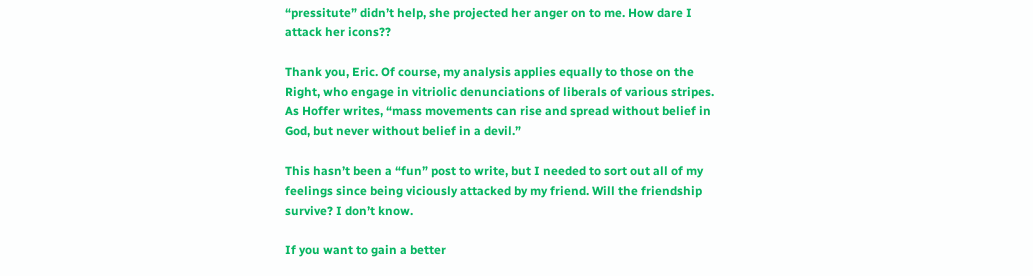“pressitute” didn’t help, she projected her anger on to me. How dare I attack her icons??

Thank you, Eric. Of course, my analysis applies equally to those on the Right, who engage in vitriolic denunciations of liberals of various stripes. As Hoffer writes, “mass movements can rise and spread without belief in God, but never without belief in a devil.”

This hasn’t been a “fun” post to write, but I needed to sort out all of my feelings since being viciously attacked by my friend. Will the friendship survive? I don’t know.

If you want to gain a better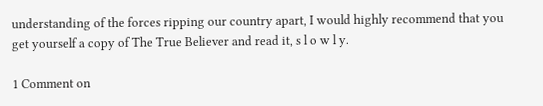understanding of the forces ripping our country apart, I would highly recommend that you get yourself a copy of The True Believer and read it, s l o w l y.

1 Comment on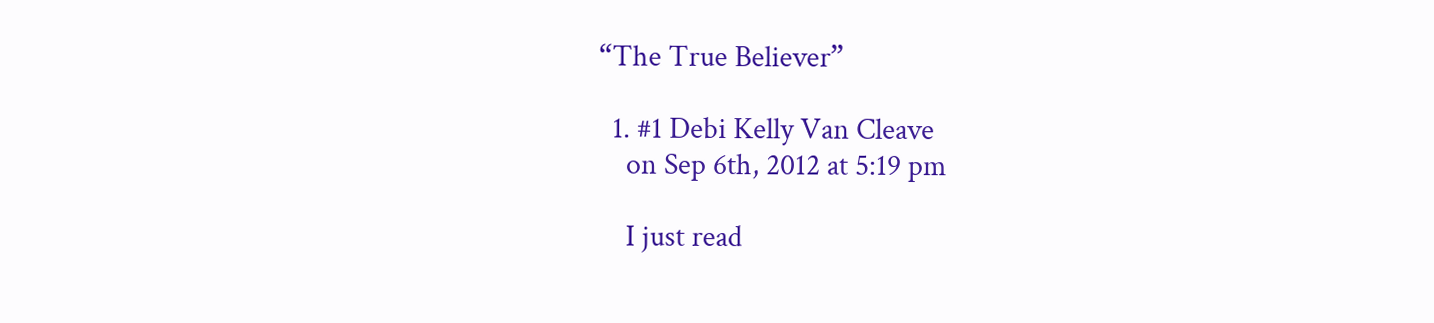“The True Believer”

  1. #1 Debi Kelly Van Cleave
    on Sep 6th, 2012 at 5:19 pm

    I just read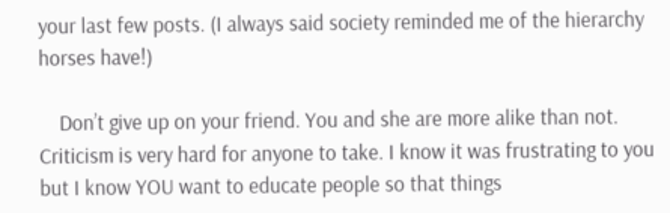your last few posts. (I always said society reminded me of the hierarchy horses have!)

    Don’t give up on your friend. You and she are more alike than not. Criticism is very hard for anyone to take. I know it was frustrating to you but I know YOU want to educate people so that things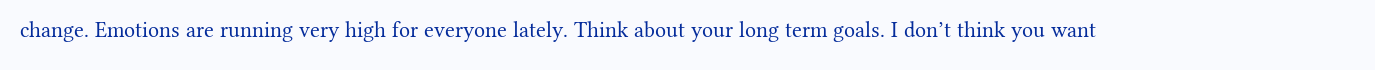change. Emotions are running very high for everyone lately. Think about your long term goals. I don’t think you want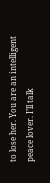to lose her. You are an intelligent peace lover. I’ll talk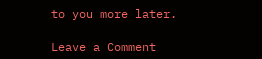to you more later.

Leave a Comment